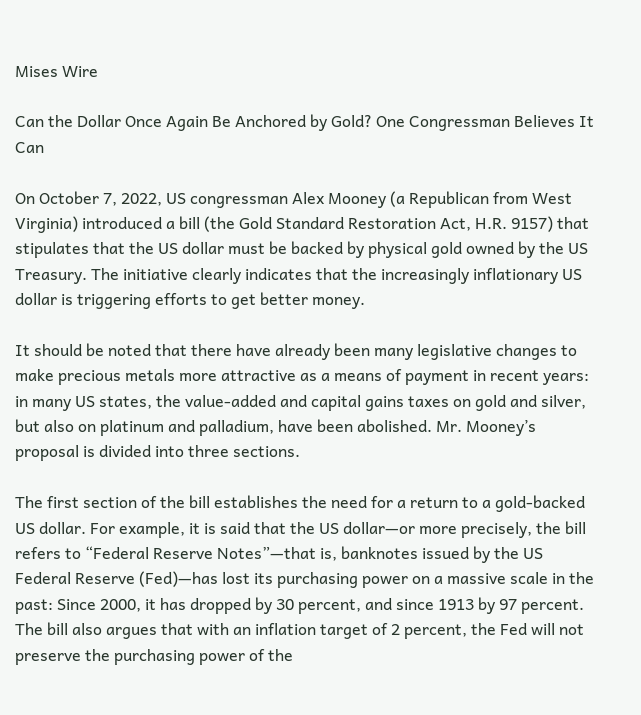Mises Wire

Can the Dollar Once Again Be Anchored by Gold? One Congressman Believes It Can

On October 7, 2022, US congressman Alex Mooney (a Republican from West Virginia) introduced a bill (the Gold Standard Restoration Act, H.R. 9157) that stipulates that the US dollar must be backed by physical gold owned by the US Treasury. The initiative clearly indicates that the increasingly inflationary US dollar is triggering efforts to get better money.

It should be noted that there have already been many legislative changes to make precious metals more attractive as a means of payment in recent years: in many US states, the value-added and capital gains taxes on gold and silver, but also on platinum and palladium, have been abolished. Mr. Mooney’s proposal is divided into three sections.

The first section of the bill establishes the need for a return to a gold-backed US dollar. For example, it is said that the US dollar—or more precisely, the bill refers to “Federal Reserve Notes”—that is, banknotes issued by the US Federal Reserve (Fed)—has lost its purchasing power on a massive scale in the past: Since 2000, it has dropped by 30 percent, and since 1913 by 97 percent. The bill also argues that with an inflation target of 2 percent, the Fed will not preserve the purchasing power of the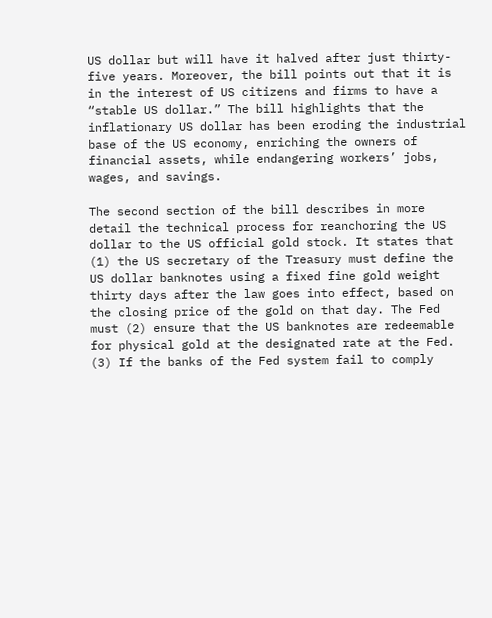US dollar but will have it halved after just thirty-five years. Moreover, the bill points out that it is in the interest of US citizens and firms to have a “stable US dollar.” The bill highlights that the inflationary US dollar has been eroding the industrial base of the US economy, enriching the owners of financial assets, while endangering workers’ jobs, wages, and savings.

The second section of the bill describes in more detail the technical process for reanchoring the US dollar to the US official gold stock. It states that (1) the US secretary of the Treasury must define the US dollar banknotes using a fixed fine gold weight thirty days after the law goes into effect, based on the closing price of the gold on that day. The Fed must (2) ensure that the US banknotes are redeemable for physical gold at the designated rate at the Fed. (3) If the banks of the Fed system fail to comply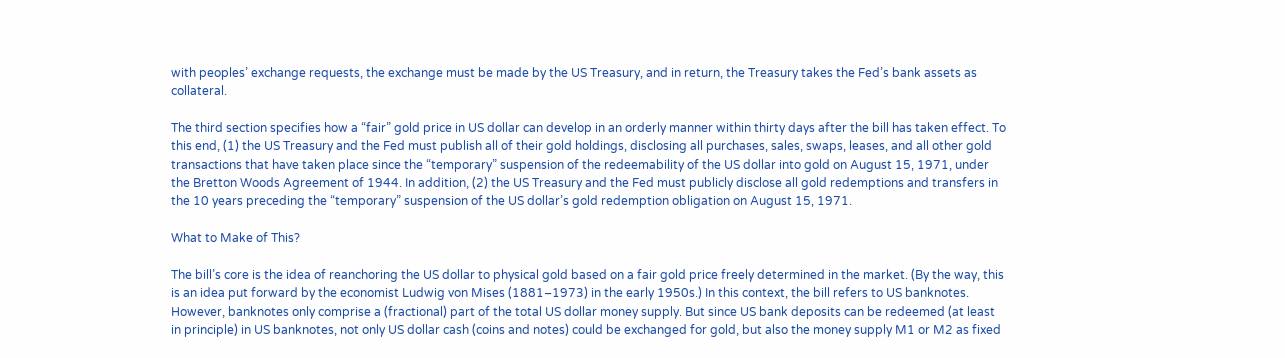with peoples’ exchange requests, the exchange must be made by the US Treasury, and in return, the Treasury takes the Fed’s bank assets as collateral.

The third section specifies how a “fair” gold price in US dollar can develop in an orderly manner within thirty days after the bill has taken effect. To this end, (1) the US Treasury and the Fed must publish all of their gold holdings, disclosing all purchases, sales, swaps, leases, and all other gold transactions that have taken place since the “temporary” suspension of the redeemability of the US dollar into gold on August 15, 1971, under the Bretton Woods Agreement of 1944. In addition, (2) the US Treasury and the Fed must publicly disclose all gold redemptions and transfers in the 10 years preceding the “temporary” suspension of the US dollar’s gold redemption obligation on August 15, 1971.

What to Make of This?

The bill’s core is the idea of reanchoring the US dollar to physical gold based on a fair gold price freely determined in the market. (By the way, this is an idea put forward by the economist Ludwig von Mises (1881–1973) in the early 1950s.) In this context, the bill refers to US banknotes. However, banknotes only comprise a (fractional) part of the total US dollar money supply. But since US bank deposits can be redeemed (at least in principle) in US banknotes, not only US dollar cash (coins and notes) could be exchanged for gold, but also the money supply M1 or M2 as fixed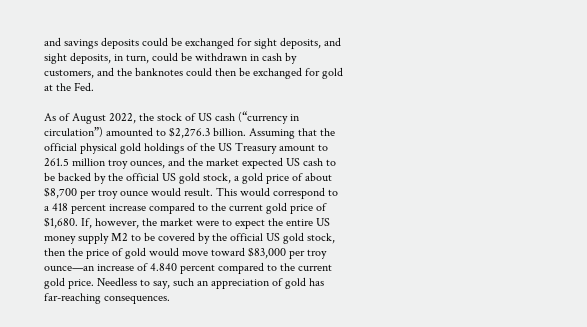and savings deposits could be exchanged for sight deposits, and sight deposits, in turn, could be withdrawn in cash by customers, and the banknotes could then be exchanged for gold at the Fed.

As of August 2022, the stock of US cash (“currency in circulation”) amounted to $2,276.3 billion. Assuming that the official physical gold holdings of the US Treasury amount to 261.5 million troy ounces, and the market expected US cash to be backed by the official US gold stock, a gold price of about $8,700 per troy ounce would result. This would correspond to a 418 percent increase compared to the current gold price of $1,680. If, however, the market were to expect the entire US money supply M2 to be covered by the official US gold stock, then the price of gold would move toward $83,000 per troy ounce—an increase of 4.840 percent compared to the current gold price. Needless to say, such an appreciation of gold has far-reaching consequences.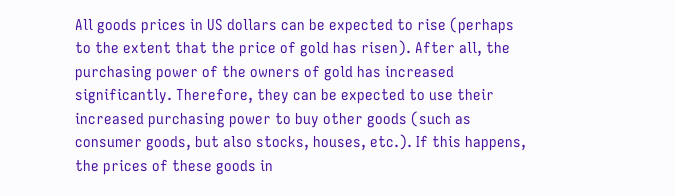All goods prices in US dollars can be expected to rise (perhaps to the extent that the price of gold has risen). After all, the purchasing power of the owners of gold has increased significantly. Therefore, they can be expected to use their increased purchasing power to buy other goods (such as consumer goods, but also stocks, houses, etc.). If this happens, the prices of these goods in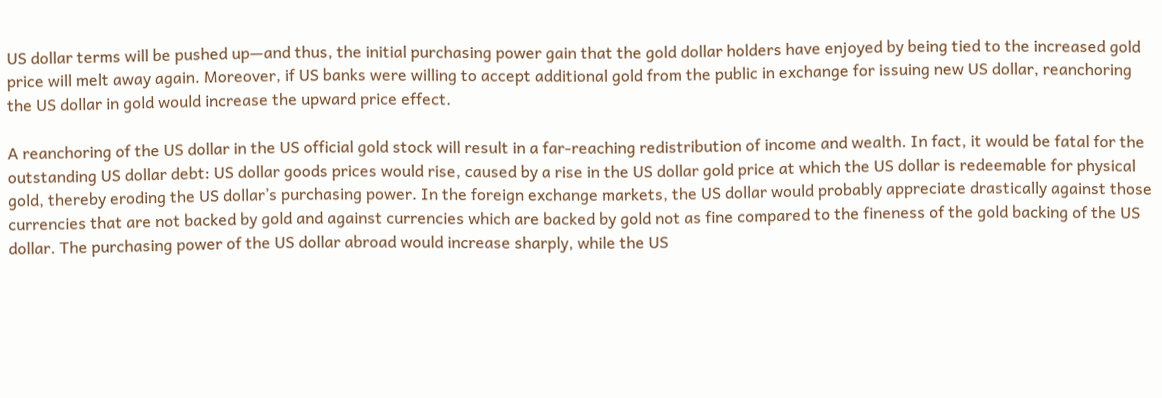US dollar terms will be pushed up—and thus, the initial purchasing power gain that the gold dollar holders have enjoyed by being tied to the increased gold price will melt away again. Moreover, if US banks were willing to accept additional gold from the public in exchange for issuing new US dollar, reanchoring the US dollar in gold would increase the upward price effect.

A reanchoring of the US dollar in the US official gold stock will result in a far-reaching redistribution of income and wealth. In fact, it would be fatal for the outstanding US dollar debt: US dollar goods prices would rise, caused by a rise in the US dollar gold price at which the US dollar is redeemable for physical gold, thereby eroding the US dollar’s purchasing power. In the foreign exchange markets, the US dollar would probably appreciate drastically against those currencies that are not backed by gold and against currencies which are backed by gold not as fine compared to the fineness of the gold backing of the US dollar. The purchasing power of the US dollar abroad would increase sharply, while the US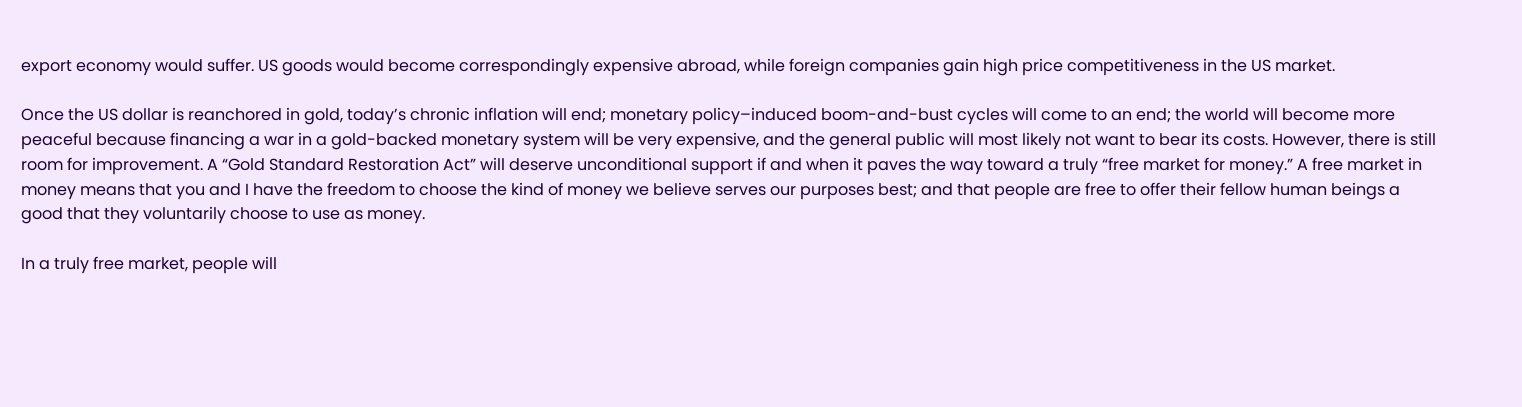export economy would suffer. US goods would become correspondingly expensive abroad, while foreign companies gain high price competitiveness in the US market.

Once the US dollar is reanchored in gold, today’s chronic inflation will end; monetary policy–induced boom-and-bust cycles will come to an end; the world will become more peaceful because financing a war in a gold-backed monetary system will be very expensive, and the general public will most likely not want to bear its costs. However, there is still room for improvement. A “Gold Standard Restoration Act” will deserve unconditional support if and when it paves the way toward a truly “free market for money.” A free market in money means that you and I have the freedom to choose the kind of money we believe serves our purposes best; and that people are free to offer their fellow human beings a good that they voluntarily choose to use as money.

In a truly free market, people will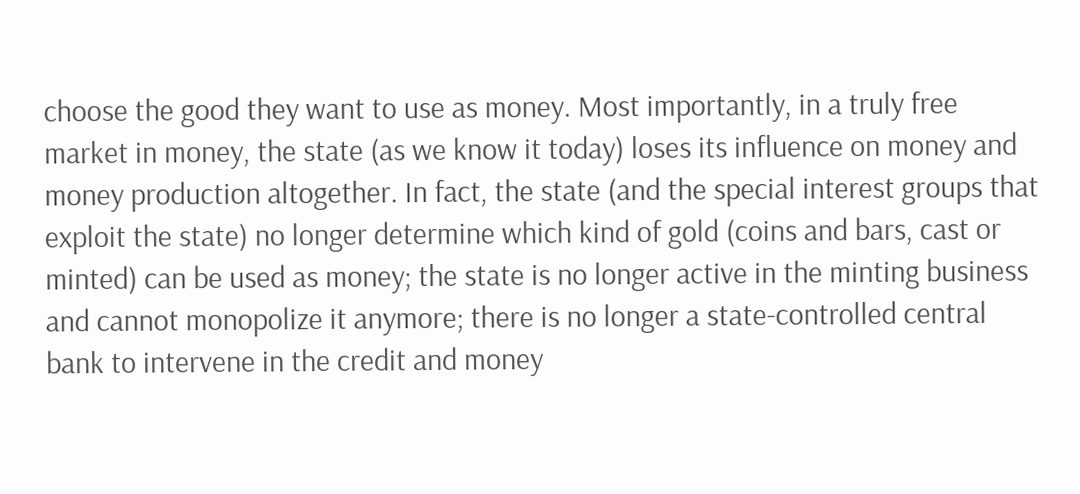choose the good they want to use as money. Most importantly, in a truly free market in money, the state (as we know it today) loses its influence on money and money production altogether. In fact, the state (and the special interest groups that exploit the state) no longer determine which kind of gold (coins and bars, cast or minted) can be used as money; the state is no longer active in the minting business and cannot monopolize it anymore; there is no longer a state-controlled central bank to intervene in the credit and money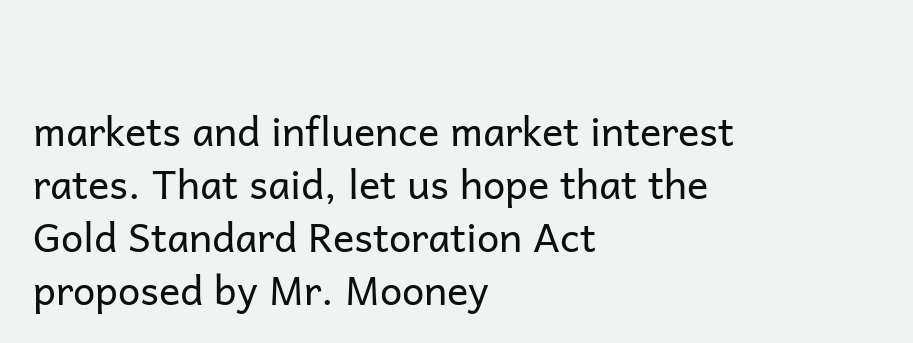markets and influence market interest rates. That said, let us hope that the Gold Standard Restoration Act proposed by Mr. Mooney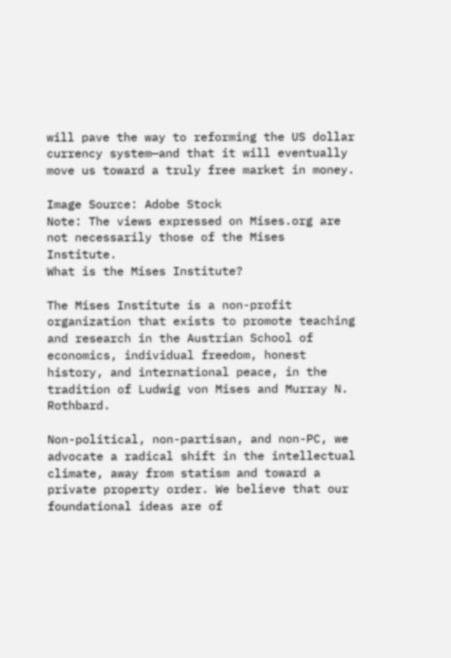will pave the way to reforming the US dollar currency system—and that it will eventually move us toward a truly free market in money.

Image Source: Adobe Stock
Note: The views expressed on Mises.org are not necessarily those of the Mises Institute.
What is the Mises Institute?

The Mises Institute is a non-profit organization that exists to promote teaching and research in the Austrian School of economics, individual freedom, honest history, and international peace, in the tradition of Ludwig von Mises and Murray N. Rothbard.

Non-political, non-partisan, and non-PC, we advocate a radical shift in the intellectual climate, away from statism and toward a private property order. We believe that our foundational ideas are of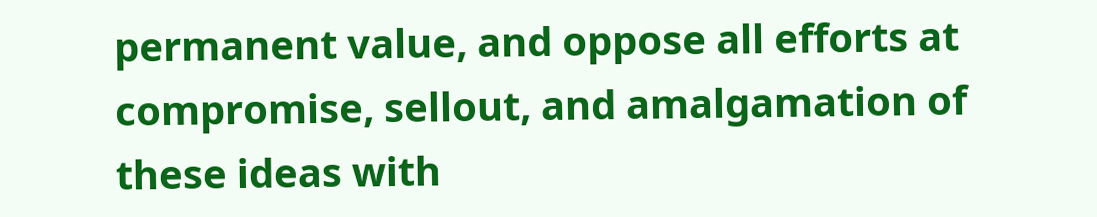permanent value, and oppose all efforts at compromise, sellout, and amalgamation of these ideas with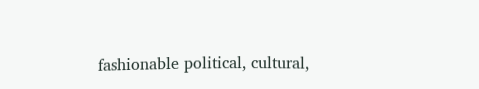fashionable political, cultural,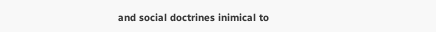and social doctrines inimical to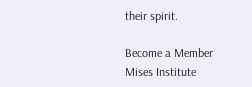their spirit.

Become a Member
Mises Institute